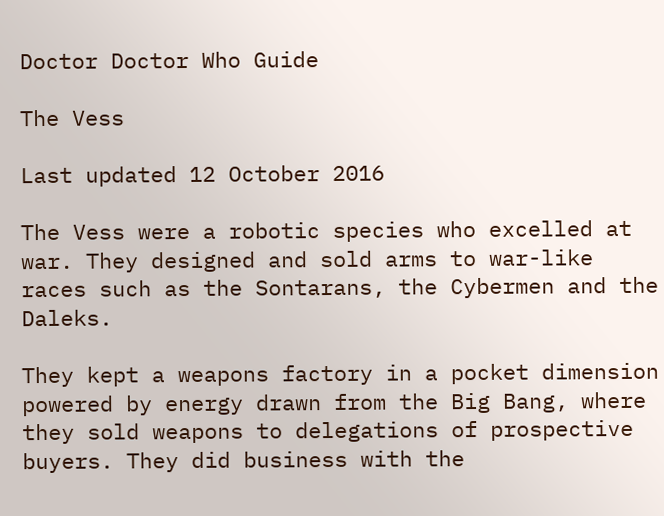Doctor Doctor Who Guide

The Vess

Last updated 12 October 2016

The Vess were a robotic species who excelled at war. They designed and sold arms to war-like races such as the Sontarans, the Cybermen and the Daleks.

They kept a weapons factory in a pocket dimension powered by energy drawn from the Big Bang, where they sold weapons to delegations of prospective buyers. They did business with the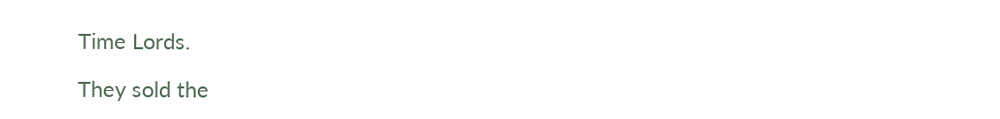Time Lords.

They sold the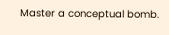Master a conceptual bomb.